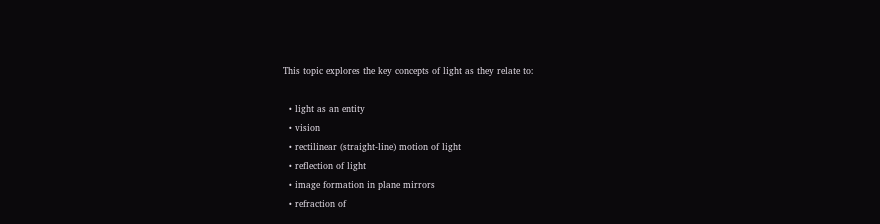This topic explores the key concepts of light as they relate to:

  • light as an entity
  • vision
  • rectilinear (straight-line) motion of light
  • reflection of light
  • image formation in plane mirrors
  • refraction of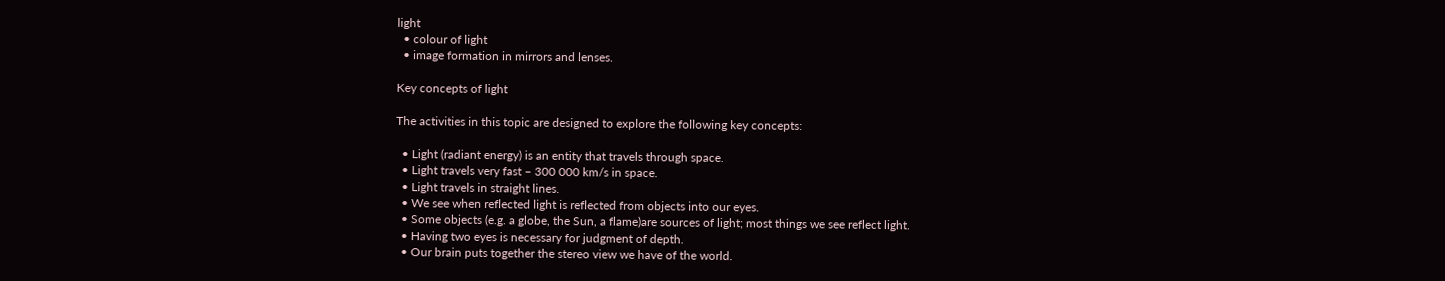light
  • colour of light
  • image formation in mirrors and lenses.

Key concepts of light

The activities in this topic are designed to explore the following key concepts:

  • Light (radiant energy) is an entity that travels through space.
  • Light travels very fast – 300 000 km/s in space.
  • Light travels in straight lines.
  • We see when reflected light is reflected from objects into our eyes.
  • Some objects (e.g. a globe, the Sun, a flame)are sources of light; most things we see reflect light.
  • Having two eyes is necessary for judgment of depth.
  • Our brain puts together the stereo view we have of the world.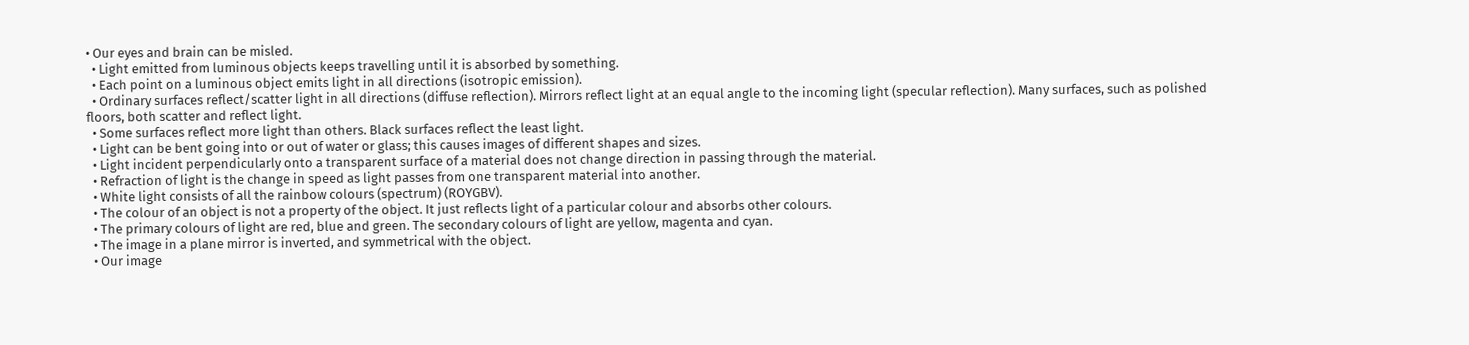• Our eyes and brain can be misled.
  • Light emitted from luminous objects keeps travelling until it is absorbed by something.
  • Each point on a luminous object emits light in all directions (isotropic emission).
  • Ordinary surfaces reflect/scatter light in all directions (diffuse reflection). Mirrors reflect light at an equal angle to the incoming light (specular reflection). Many surfaces, such as polished floors, both scatter and reflect light.
  • Some surfaces reflect more light than others. Black surfaces reflect the least light.
  • Light can be bent going into or out of water or glass; this causes images of different shapes and sizes.
  • Light incident perpendicularly onto a transparent surface of a material does not change direction in passing through the material.
  • Refraction of light is the change in speed as light passes from one transparent material into another.
  • White light consists of all the rainbow colours (spectrum) (ROYGBV).
  • The colour of an object is not a property of the object. It just reflects light of a particular colour and absorbs other colours.
  • The primary colours of light are red, blue and green. The secondary colours of light are yellow, magenta and cyan.
  • The image in a plane mirror is inverted, and symmetrical with the object.
  • Our image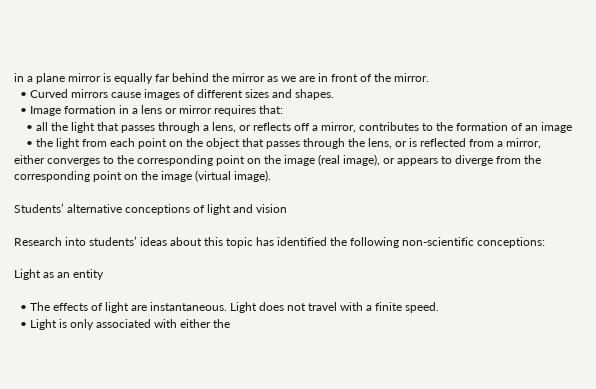in a plane mirror is equally far behind the mirror as we are in front of the mirror.
  • Curved mirrors cause images of different sizes and shapes.
  • Image formation in a lens or mirror requires that:
    • all the light that passes through a lens, or reflects off a mirror, contributes to the formation of an image
    • the light from each point on the object that passes through the lens, or is reflected from a mirror, either converges to the corresponding point on the image (real image), or appears to diverge from the corresponding point on the image (virtual image).

Students’ alternative conceptions of light and vision

Research into students’ ideas about this topic has identified the following non-scientific conceptions:

Light as an entity

  • The effects of light are instantaneous. Light does not travel with a finite speed.
  • Light is only associated with either the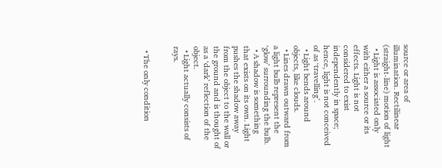source or area of illumination. Rectilinear (straight-line) motion of light
  • Light is associated only with either a source or its effects. Light is not considered to exist independently in space; hence, light is not conceived of as ‘travelling’.
  • Light bends around objects, like clouds.
  • Lines drawn outward from a light bulb represent the ‘glow’ surrounding the bulb.
  • A shadow is something that exists on its own. Light pushes the shadow away from the object to the wall or the ground and is thought of as a ‘dark’ reflection of the object.
  • Light actually consists of rays.


  • The only condition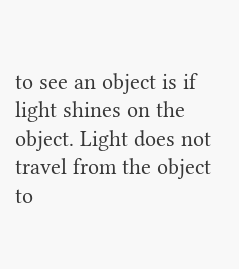to see an object is if light shines on the object. Light does not travel from the object to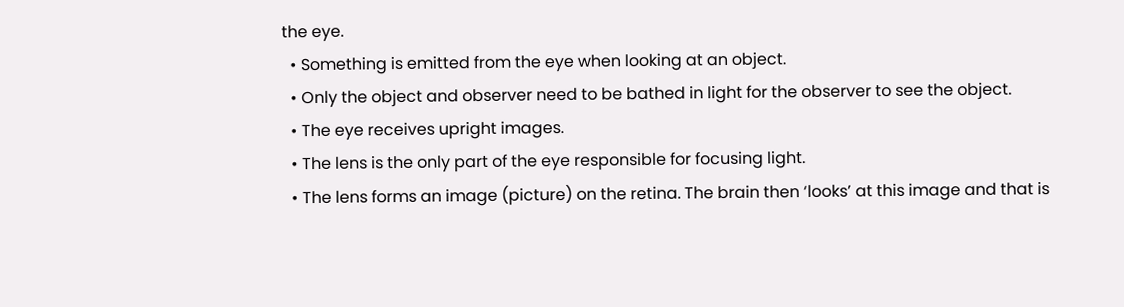the eye.
  • Something is emitted from the eye when looking at an object.
  • Only the object and observer need to be bathed in light for the observer to see the object.
  • The eye receives upright images.
  • The lens is the only part of the eye responsible for focusing light.
  • The lens forms an image (picture) on the retina. The brain then ‘looks’ at this image and that is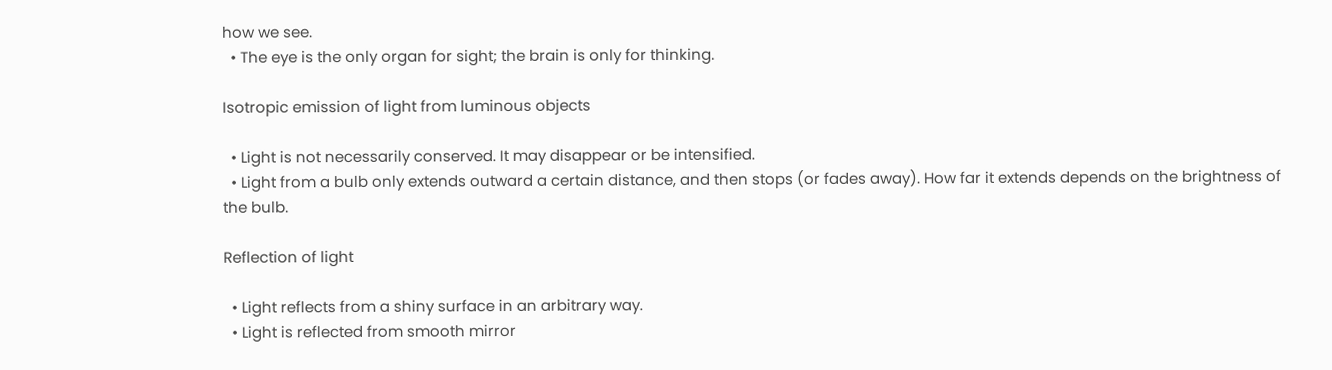how we see.
  • The eye is the only organ for sight; the brain is only for thinking.

Isotropic emission of light from luminous objects

  • Light is not necessarily conserved. It may disappear or be intensified.
  • Light from a bulb only extends outward a certain distance, and then stops (or fades away). How far it extends depends on the brightness of the bulb.

Reflection of light

  • Light reflects from a shiny surface in an arbitrary way.
  • Light is reflected from smooth mirror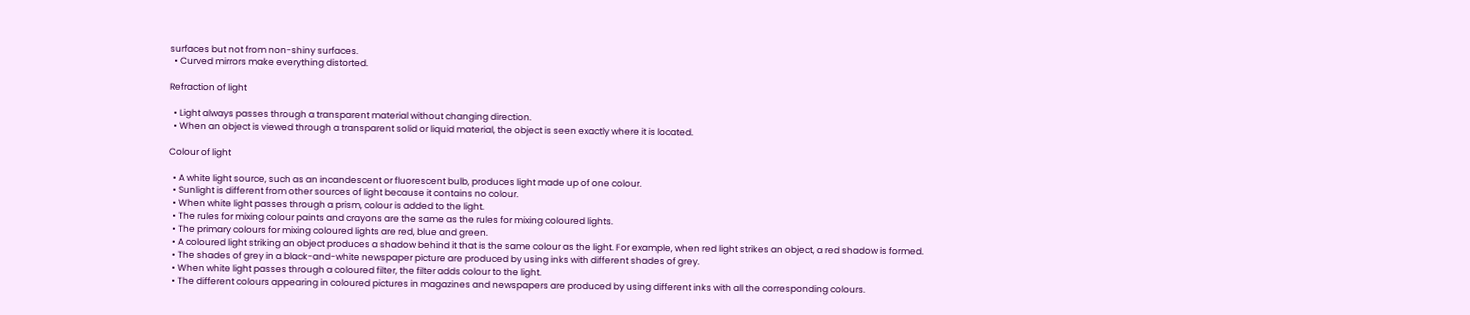surfaces but not from non-shiny surfaces.
  • Curved mirrors make everything distorted.

Refraction of light

  • Light always passes through a transparent material without changing direction.
  • When an object is viewed through a transparent solid or liquid material, the object is seen exactly where it is located.

Colour of light

  • A white light source, such as an incandescent or fluorescent bulb, produces light made up of one colour.
  • Sunlight is different from other sources of light because it contains no colour.
  • When white light passes through a prism, colour is added to the light.
  • The rules for mixing colour paints and crayons are the same as the rules for mixing coloured lights.
  • The primary colours for mixing coloured lights are red, blue and green.
  • A coloured light striking an object produces a shadow behind it that is the same colour as the light. For example, when red light strikes an object, a red shadow is formed.
  • The shades of grey in a black-and-white newspaper picture are produced by using inks with different shades of grey.
  • When white light passes through a coloured filter, the filter adds colour to the light.
  • The different colours appearing in coloured pictures in magazines and newspapers are produced by using different inks with all the corresponding colours.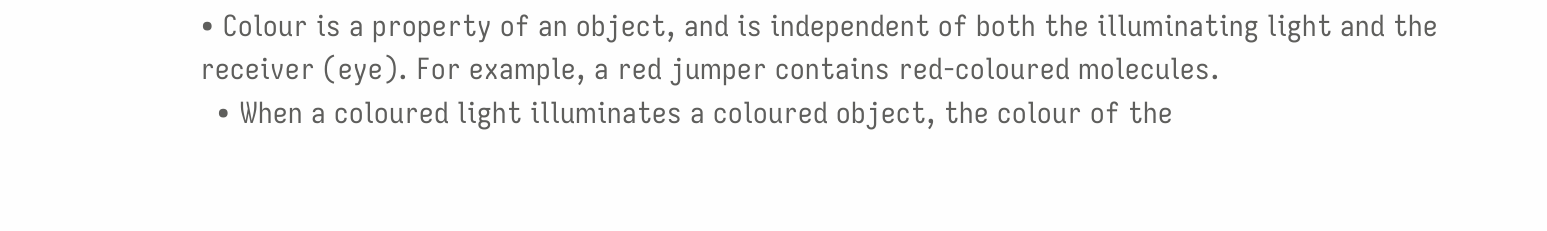• Colour is a property of an object, and is independent of both the illuminating light and the receiver (eye). For example, a red jumper contains red-coloured molecules.
  • When a coloured light illuminates a coloured object, the colour of the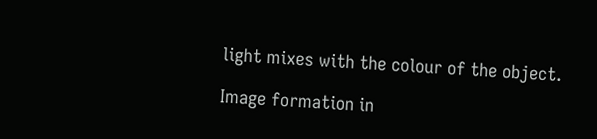light mixes with the colour of the object.

Image formation in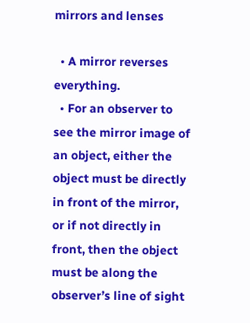mirrors and lenses

  • A mirror reverses everything.
  • For an observer to see the mirror image of an object, either the object must be directly in front of the mirror, or if not directly in front, then the object must be along the observer’s line of sight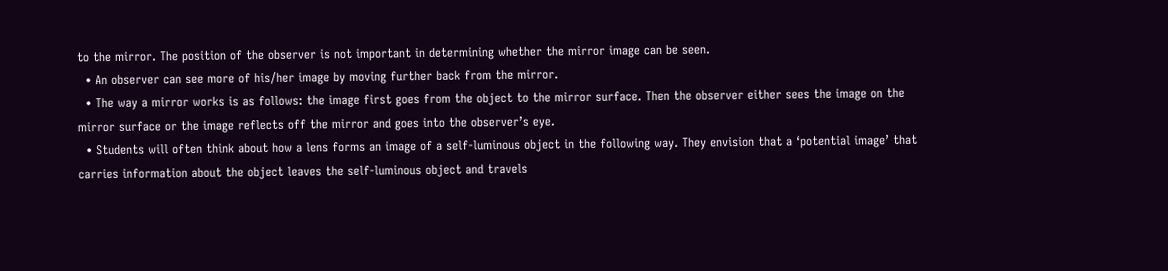to the mirror. The position of the observer is not important in determining whether the mirror image can be seen.
  • An observer can see more of his/her image by moving further back from the mirror.
  • The way a mirror works is as follows: the image first goes from the object to the mirror surface. Then the observer either sees the image on the mirror surface or the image reflects off the mirror and goes into the observer’s eye.
  • Students will often think about how a lens forms an image of a self-luminous object in the following way. They envision that a ‘potential image’ that carries information about the object leaves the self-luminous object and travels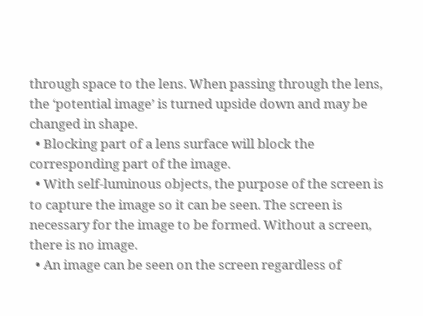through space to the lens. When passing through the lens, the ‘potential image’ is turned upside down and may be changed in shape.
  • Blocking part of a lens surface will block the corresponding part of the image.
  • With self-luminous objects, the purpose of the screen is to capture the image so it can be seen. The screen is necessary for the image to be formed. Without a screen, there is no image.
  • An image can be seen on the screen regardless of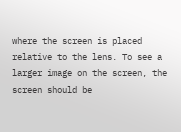where the screen is placed relative to the lens. To see a larger image on the screen, the screen should be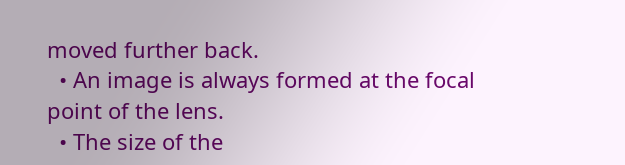moved further back.
  • An image is always formed at the focal point of the lens.
  • The size of the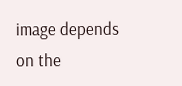image depends on the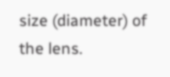size (diameter) of the lens.